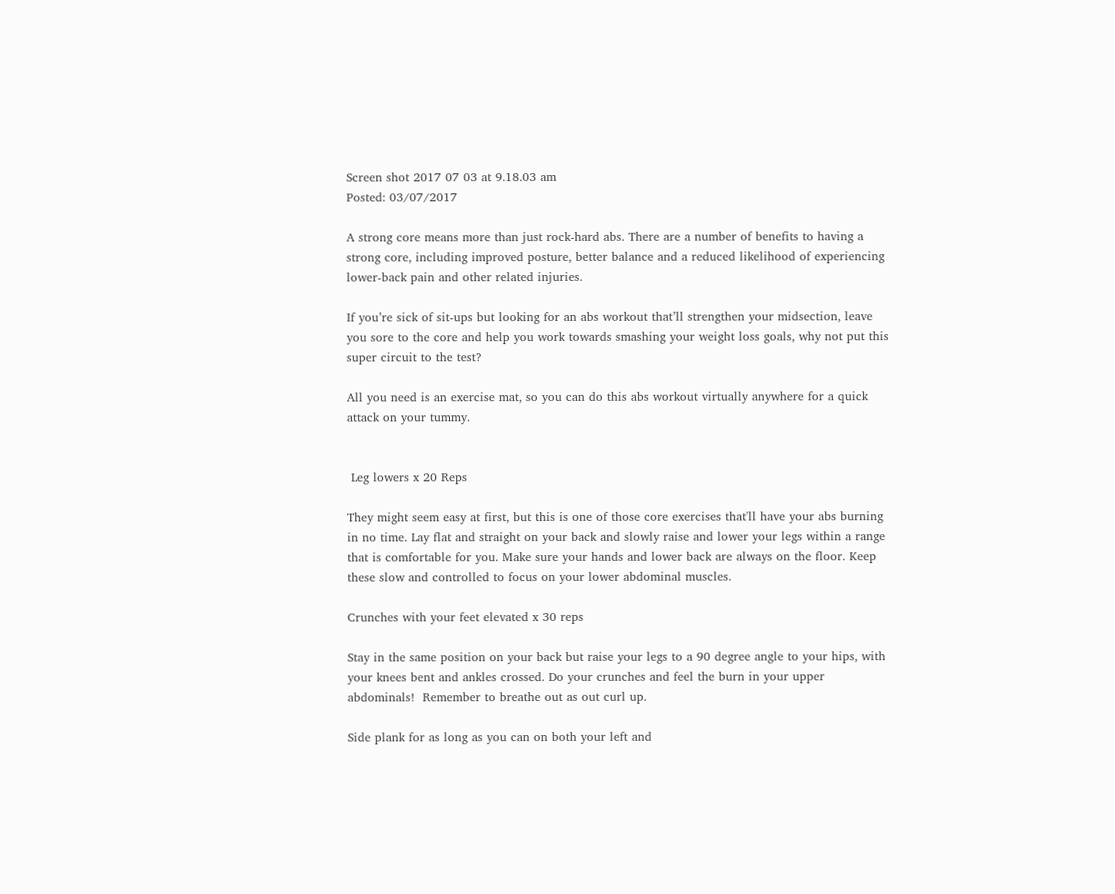Screen shot 2017 07 03 at 9.18.03 am
Posted: 03/07/2017

A strong core means more than just rock-hard abs. There are a number of benefits to having a strong core, including improved posture, better balance and a reduced likelihood of experiencing lower-back pain and other related injuries.

If you’re sick of sit-ups but looking for an abs workout that’ll strengthen your midsection, leave you sore to the core and help you work towards smashing your weight loss goals, why not put this super circuit to the test?

All you need is an exercise mat, so you can do this abs workout virtually anywhere for a quick attack on your tummy.


 Leg lowers x 20 Reps

They might seem easy at first, but this is one of those core exercises that'll have your abs burning in no time. Lay flat and straight on your back and slowly raise and lower your legs within a range that is comfortable for you. Make sure your hands and lower back are always on the floor. Keep these slow and controlled to focus on your lower abdominal muscles.

Crunches with your feet elevated x 30 reps

Stay in the same position on your back but raise your legs to a 90 degree angle to your hips, with your knees bent and ankles crossed. Do your crunches and feel the burn in your upper abdominals!  Remember to breathe out as out curl up.

Side plank for as long as you can on both your left and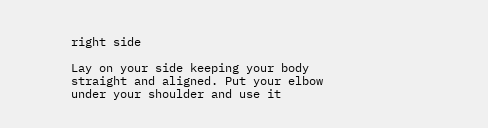right side

Lay on your side keeping your body straight and aligned. Put your elbow under your shoulder and use it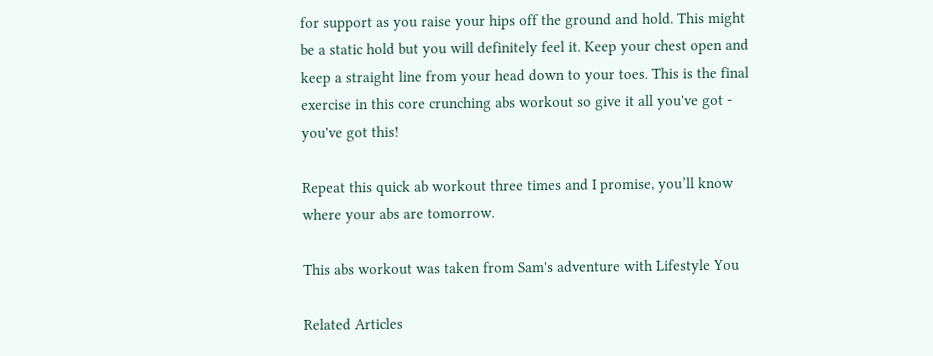for support as you raise your hips off the ground and hold. This might be a static hold but you will definitely feel it. Keep your chest open and keep a straight line from your head down to your toes. This is the final exercise in this core crunching abs workout so give it all you've got - you've got this!

Repeat this quick ab workout three times and I promise, you’ll know where your abs are tomorrow.

This abs workout was taken from Sam's adventure with Lifestyle You

Related Articles